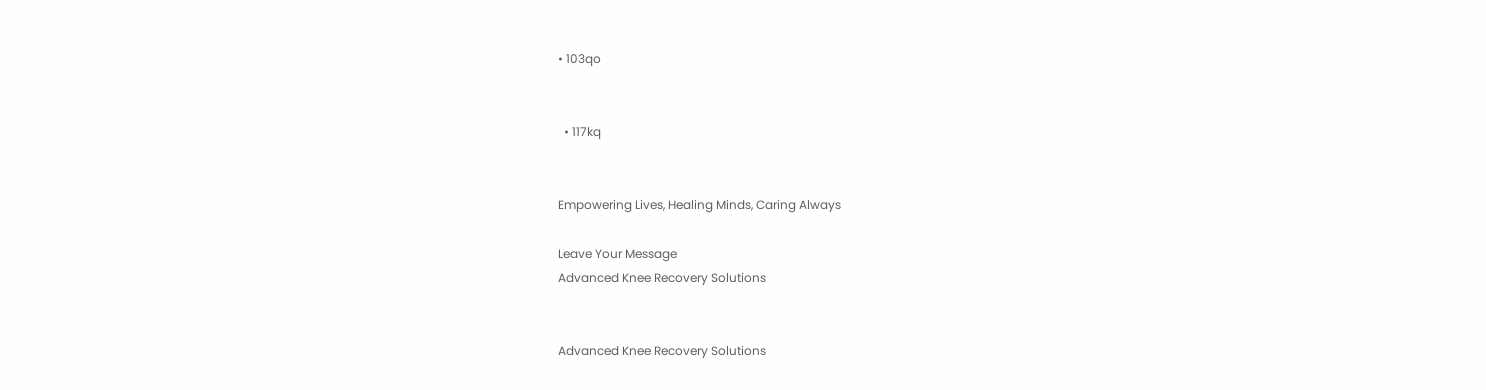• 103qo


  • 117kq


Empowering Lives, Healing Minds, Caring Always

Leave Your Message
Advanced Knee Recovery Solutions


Advanced Knee Recovery Solutions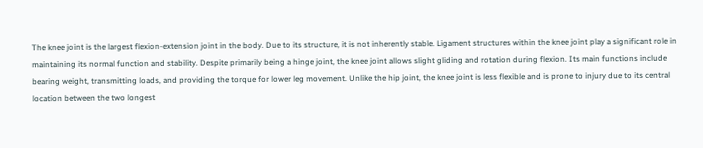The knee joint is the largest flexion-extension joint in the body. Due to its structure, it is not inherently stable. Ligament structures within the knee joint play a significant role in maintaining its normal function and stability. Despite primarily being a hinge joint, the knee joint allows slight gliding and rotation during flexion. Its main functions include bearing weight, transmitting loads, and providing the torque for lower leg movement. Unlike the hip joint, the knee joint is less flexible and is prone to injury due to its central location between the two longest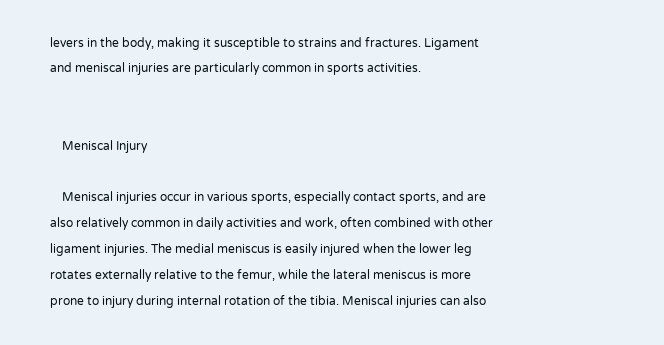levers in the body, making it susceptible to strains and fractures. Ligament and meniscal injuries are particularly common in sports activities.


    Meniscal Injury

    Meniscal injuries occur in various sports, especially contact sports, and are also relatively common in daily activities and work, often combined with other ligament injuries. The medial meniscus is easily injured when the lower leg rotates externally relative to the femur, while the lateral meniscus is more prone to injury during internal rotation of the tibia. Meniscal injuries can also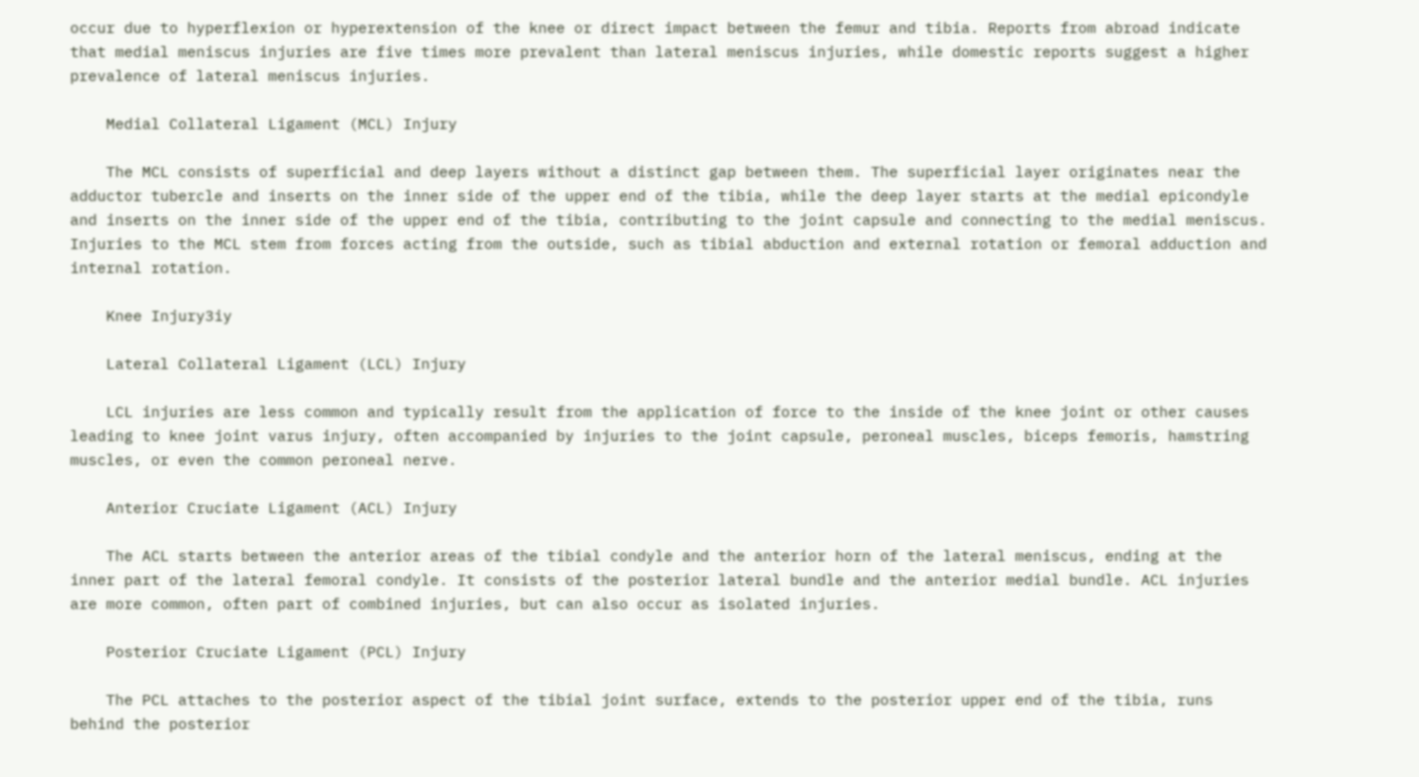occur due to hyperflexion or hyperextension of the knee or direct impact between the femur and tibia. Reports from abroad indicate that medial meniscus injuries are five times more prevalent than lateral meniscus injuries, while domestic reports suggest a higher prevalence of lateral meniscus injuries.

    Medial Collateral Ligament (MCL) Injury

    The MCL consists of superficial and deep layers without a distinct gap between them. The superficial layer originates near the adductor tubercle and inserts on the inner side of the upper end of the tibia, while the deep layer starts at the medial epicondyle and inserts on the inner side of the upper end of the tibia, contributing to the joint capsule and connecting to the medial meniscus. Injuries to the MCL stem from forces acting from the outside, such as tibial abduction and external rotation or femoral adduction and internal rotation.

    Knee Injury3iy

    Lateral Collateral Ligament (LCL) Injury

    LCL injuries are less common and typically result from the application of force to the inside of the knee joint or other causes leading to knee joint varus injury, often accompanied by injuries to the joint capsule, peroneal muscles, biceps femoris, hamstring muscles, or even the common peroneal nerve.

    Anterior Cruciate Ligament (ACL) Injury

    The ACL starts between the anterior areas of the tibial condyle and the anterior horn of the lateral meniscus, ending at the inner part of the lateral femoral condyle. It consists of the posterior lateral bundle and the anterior medial bundle. ACL injuries are more common, often part of combined injuries, but can also occur as isolated injuries.

    Posterior Cruciate Ligament (PCL) Injury

    The PCL attaches to the posterior aspect of the tibial joint surface, extends to the posterior upper end of the tibia, runs behind the posterior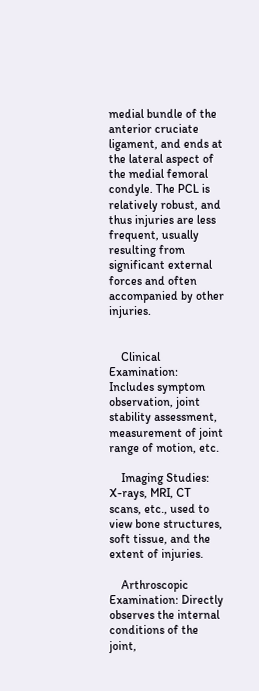medial bundle of the anterior cruciate ligament, and ends at the lateral aspect of the medial femoral condyle. The PCL is relatively robust, and thus injuries are less frequent, usually resulting from significant external forces and often accompanied by other injuries.


    Clinical Examination: Includes symptom observation, joint stability assessment, measurement of joint range of motion, etc.

    Imaging Studies: X-rays, MRI, CT scans, etc., used to view bone structures, soft tissue, and the extent of injuries.

    Arthroscopic Examination: Directly observes the internal conditions of the joint,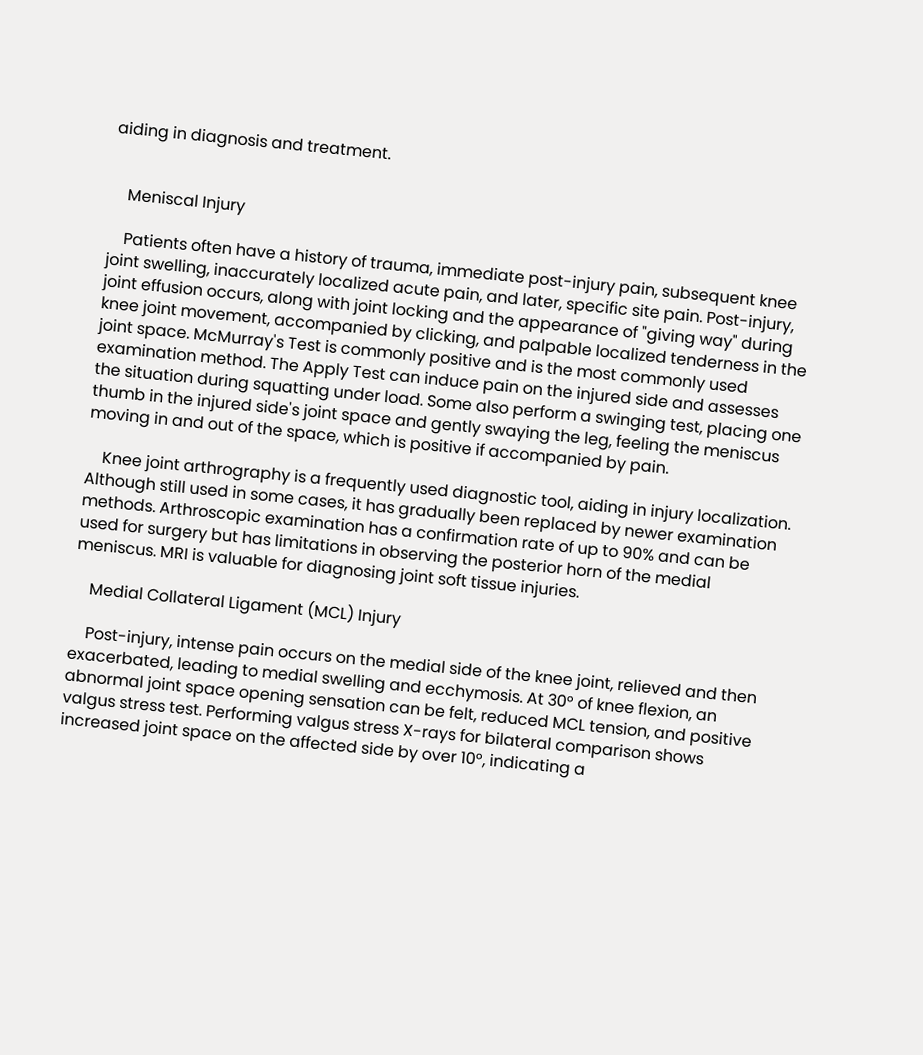aiding in diagnosis and treatment.


    Meniscal Injury

    Patients often have a history of trauma, immediate post-injury pain, subsequent knee joint swelling, inaccurately localized acute pain, and later, specific site pain. Post-injury, joint effusion occurs, along with joint locking and the appearance of "giving way" during knee joint movement, accompanied by clicking, and palpable localized tenderness in the joint space. McMurray's Test is commonly positive and is the most commonly used examination method. The Apply Test can induce pain on the injured side and assesses the situation during squatting under load. Some also perform a swinging test, placing one thumb in the injured side's joint space and gently swaying the leg, feeling the meniscus moving in and out of the space, which is positive if accompanied by pain.

    Knee joint arthrography is a frequently used diagnostic tool, aiding in injury localization. Although still used in some cases, it has gradually been replaced by newer examination methods. Arthroscopic examination has a confirmation rate of up to 90% and can be used for surgery but has limitations in observing the posterior horn of the medial meniscus. MRI is valuable for diagnosing joint soft tissue injuries.

    Medial Collateral Ligament (MCL) Injury

    Post-injury, intense pain occurs on the medial side of the knee joint, relieved and then exacerbated, leading to medial swelling and ecchymosis. At 30° of knee flexion, an abnormal joint space opening sensation can be felt, reduced MCL tension, and positive valgus stress test. Performing valgus stress X-rays for bilateral comparison shows increased joint space on the affected side by over 10°, indicating a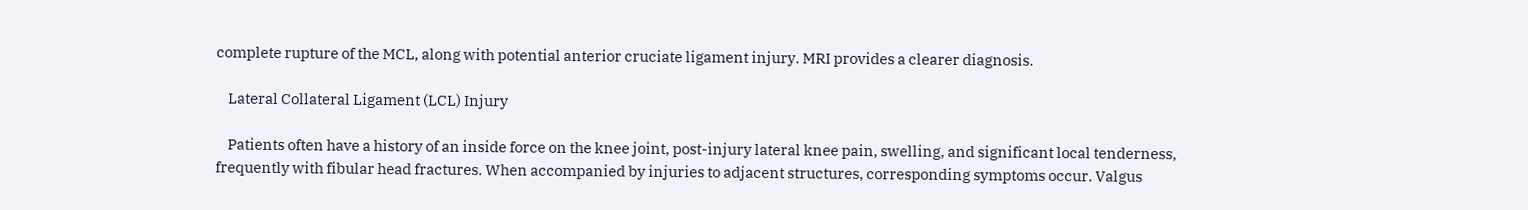complete rupture of the MCL, along with potential anterior cruciate ligament injury. MRI provides a clearer diagnosis.

    Lateral Collateral Ligament (LCL) Injury

    Patients often have a history of an inside force on the knee joint, post-injury lateral knee pain, swelling, and significant local tenderness, frequently with fibular head fractures. When accompanied by injuries to adjacent structures, corresponding symptoms occur. Valgus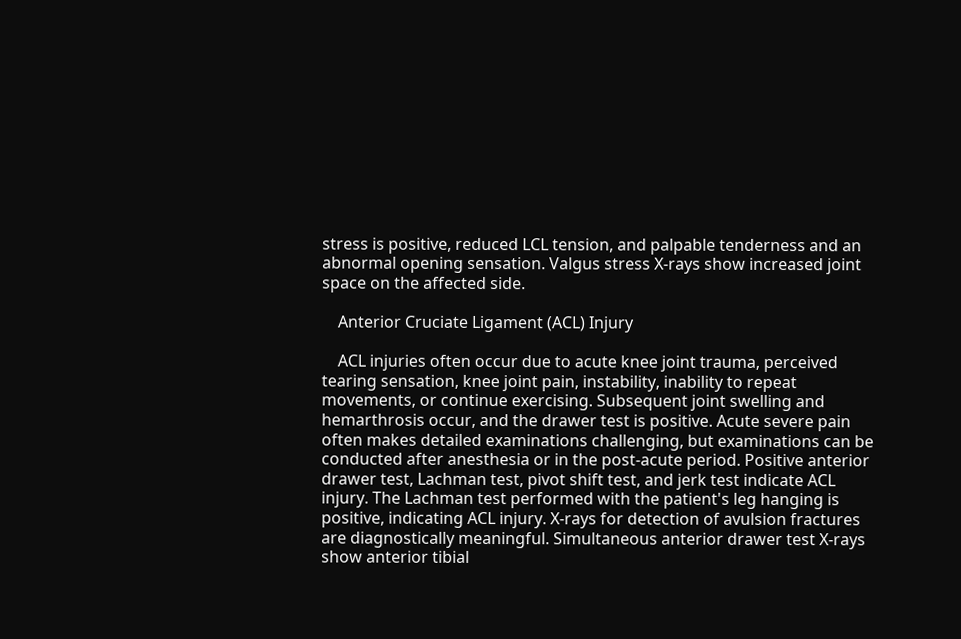stress is positive, reduced LCL tension, and palpable tenderness and an abnormal opening sensation. Valgus stress X-rays show increased joint space on the affected side.

    Anterior Cruciate Ligament (ACL) Injury

    ACL injuries often occur due to acute knee joint trauma, perceived tearing sensation, knee joint pain, instability, inability to repeat movements, or continue exercising. Subsequent joint swelling and hemarthrosis occur, and the drawer test is positive. Acute severe pain often makes detailed examinations challenging, but examinations can be conducted after anesthesia or in the post-acute period. Positive anterior drawer test, Lachman test, pivot shift test, and jerk test indicate ACL injury. The Lachman test performed with the patient's leg hanging is positive, indicating ACL injury. X-rays for detection of avulsion fractures are diagnostically meaningful. Simultaneous anterior drawer test X-rays show anterior tibial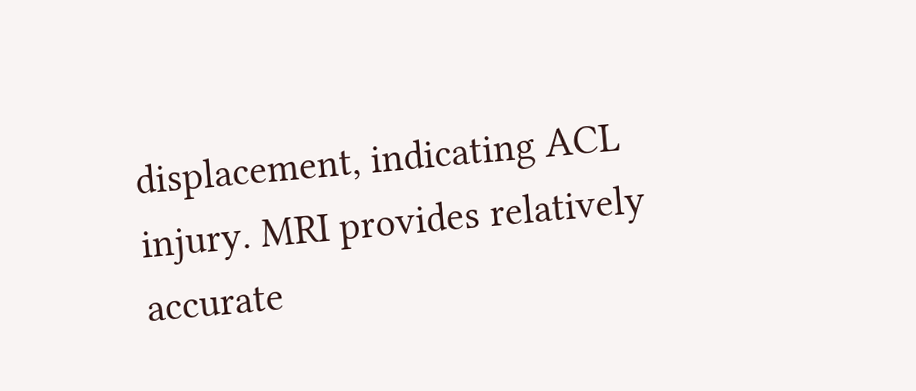displacement, indicating ACL injury. MRI provides relatively accurate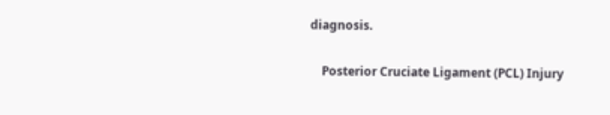diagnosis.

    Posterior Cruciate Ligament (PCL) Injury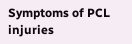Symptoms of PCL injuries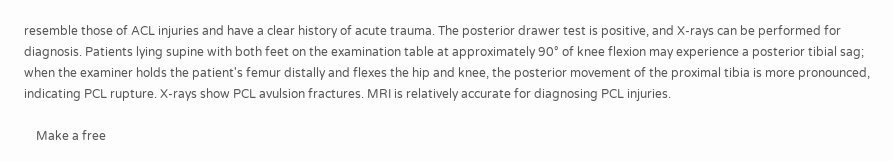resemble those of ACL injuries and have a clear history of acute trauma. The posterior drawer test is positive, and X-rays can be performed for diagnosis. Patients lying supine with both feet on the examination table at approximately 90° of knee flexion may experience a posterior tibial sag; when the examiner holds the patient's femur distally and flexes the hip and knee, the posterior movement of the proximal tibia is more pronounced, indicating PCL rupture. X-rays show PCL avulsion fractures. MRI is relatively accurate for diagnosing PCL injuries.

    Make a free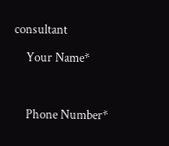consultant

    Your Name*



    Phone Number*